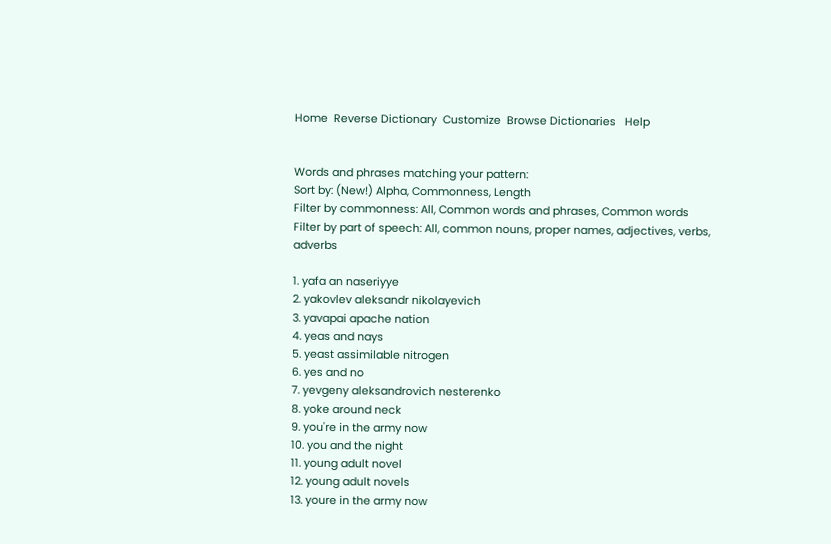Home  Reverse Dictionary  Customize  Browse Dictionaries   Help


Words and phrases matching your pattern:
Sort by: (New!) Alpha, Commonness, Length
Filter by commonness: All, Common words and phrases, Common words
Filter by part of speech: All, common nouns, proper names, adjectives, verbs, adverbs

1. yafa an naseriyye
2. yakovlev aleksandr nikolayevich
3. yavapai apache nation
4. yeas and nays
5. yeast assimilable nitrogen
6. yes and no
7. yevgeny aleksandrovich nesterenko
8. yoke around neck
9. you're in the army now
10. you and the night
11. young adult novel
12. young adult novels
13. youre in the army now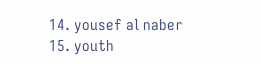14. yousef al naber
15. youth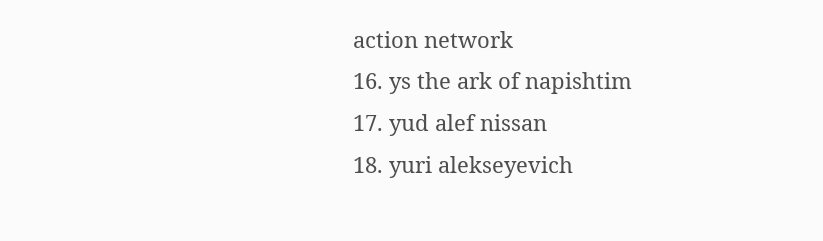action network
16. ys the ark of napishtim
17. yud alef nissan
18. yuri alekseyevich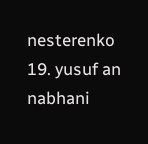nesterenko
19. yusuf an nabhani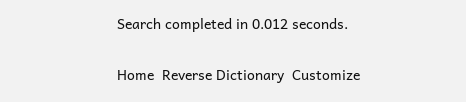Search completed in 0.012 seconds.

Home  Reverse Dictionary  Customize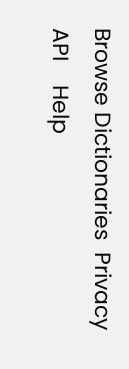Browse Dictionaries  Privacy API    Help